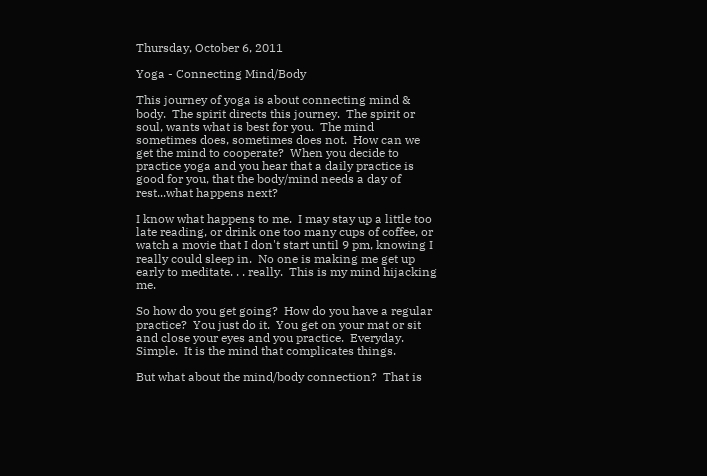Thursday, October 6, 2011

Yoga - Connecting Mind/Body

This journey of yoga is about connecting mind & body.  The spirit directs this journey.  The spirit or soul, wants what is best for you.  The mind sometimes does, sometimes does not.  How can we get the mind to cooperate?  When you decide to practice yoga and you hear that a daily practice is good for you, that the body/mind needs a day of rest...what happens next?

I know what happens to me.  I may stay up a little too late reading, or drink one too many cups of coffee, or watch a movie that I don't start until 9 pm, knowing I really could sleep in.  No one is making me get up early to meditate. . . really.  This is my mind hijacking me.

So how do you get going?  How do you have a regular practice?  You just do it.  You get on your mat or sit and close your eyes and you practice.  Everyday.  Simple.  It is the mind that complicates things.

But what about the mind/body connection?  That is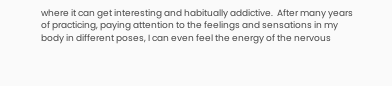where it can get interesting and habitually addictive.  After many years of practicing, paying attention to the feelings and sensations in my body in different poses, I can even feel the energy of the nervous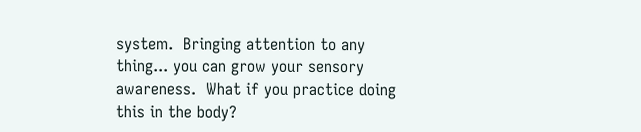system.  Bringing attention to any thing... you can grow your sensory awareness.  What if you practice doing this in the body?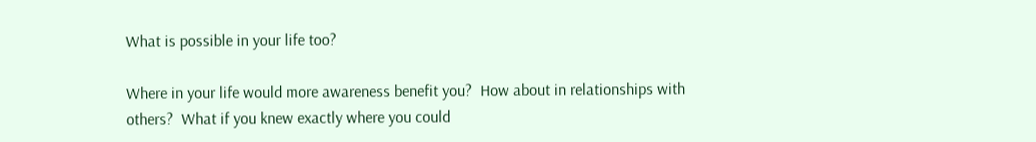What is possible in your life too?

Where in your life would more awareness benefit you?  How about in relationships with others?  What if you knew exactly where you could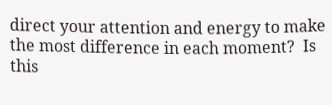direct your attention and energy to make the most difference in each moment?  Is this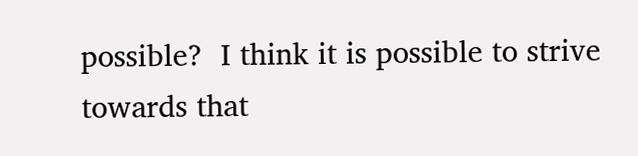possible?  I think it is possible to strive towards that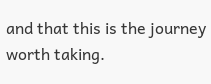and that this is the journey worth taking.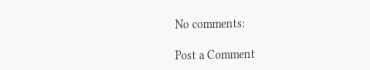No comments:

Post a Comment